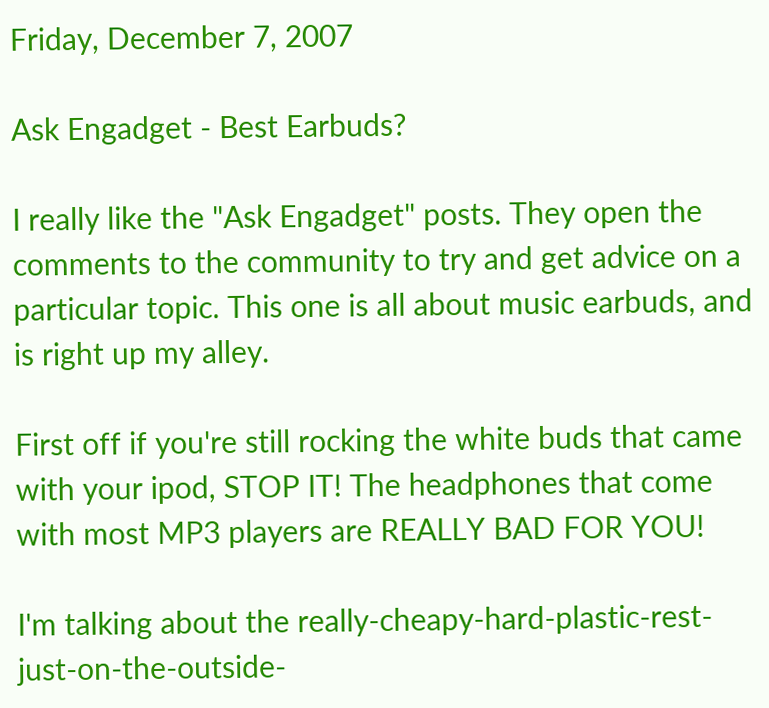Friday, December 7, 2007

Ask Engadget - Best Earbuds?

I really like the "Ask Engadget" posts. They open the comments to the community to try and get advice on a particular topic. This one is all about music earbuds, and is right up my alley.

First off if you're still rocking the white buds that came with your ipod, STOP IT! The headphones that come with most MP3 players are REALLY BAD FOR YOU!

I'm talking about the really-cheapy-hard-plastic-rest-just-on-the-outside-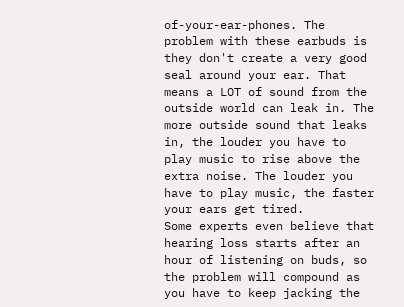of-your-ear-phones. The problem with these earbuds is they don't create a very good seal around your ear. That means a LOT of sound from the outside world can leak in. The more outside sound that leaks in, the louder you have to play music to rise above the extra noise. The louder you have to play music, the faster your ears get tired.
Some experts even believe that hearing loss starts after an hour of listening on buds, so the problem will compound as you have to keep jacking the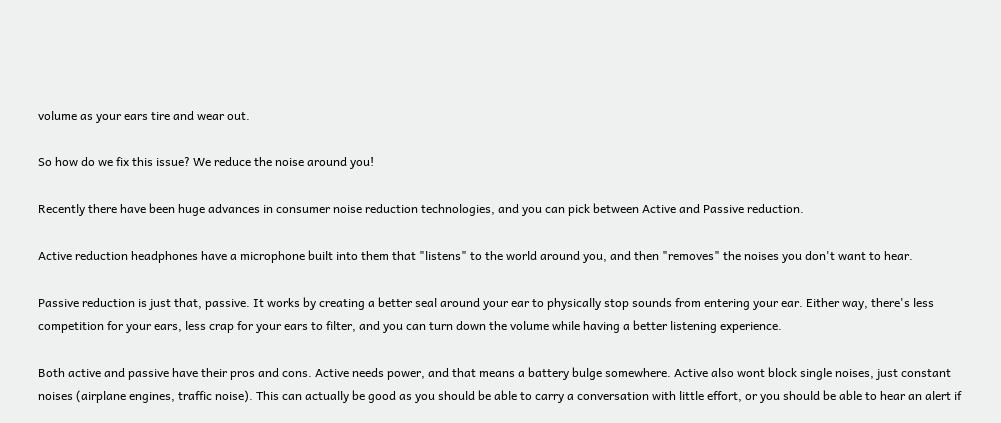volume as your ears tire and wear out.

So how do we fix this issue? We reduce the noise around you!

Recently there have been huge advances in consumer noise reduction technologies, and you can pick between Active and Passive reduction.

Active reduction headphones have a microphone built into them that "listens" to the world around you, and then "removes" the noises you don't want to hear.

Passive reduction is just that, passive. It works by creating a better seal around your ear to physically stop sounds from entering your ear. Either way, there's less competition for your ears, less crap for your ears to filter, and you can turn down the volume while having a better listening experience.

Both active and passive have their pros and cons. Active needs power, and that means a battery bulge somewhere. Active also wont block single noises, just constant noises (airplane engines, traffic noise). This can actually be good as you should be able to carry a conversation with little effort, or you should be able to hear an alert if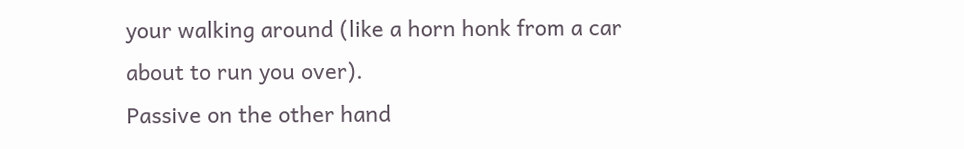your walking around (like a horn honk from a car about to run you over).
Passive on the other hand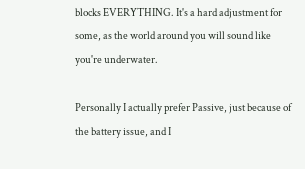blocks EVERYTHING. It's a hard adjustment for some, as the world around you will sound like you're underwater.

Personally I actually prefer Passive, just because of the battery issue, and I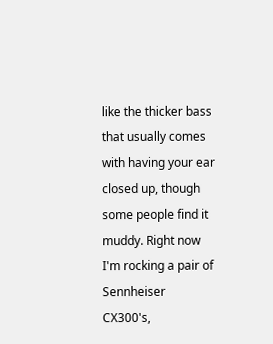like the thicker bass that usually comes with having your ear closed up, though some people find it muddy. Right now I'm rocking a pair of Sennheiser CX300's,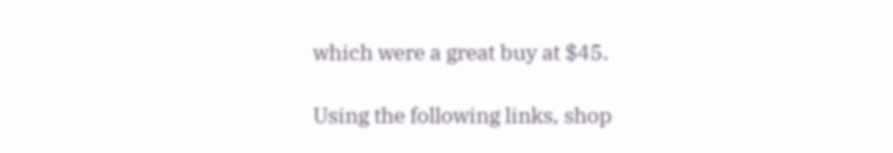which were a great buy at $45.

Using the following links, shop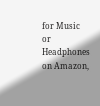for Music or Headphones on Amazon,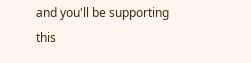and you'll be supporting this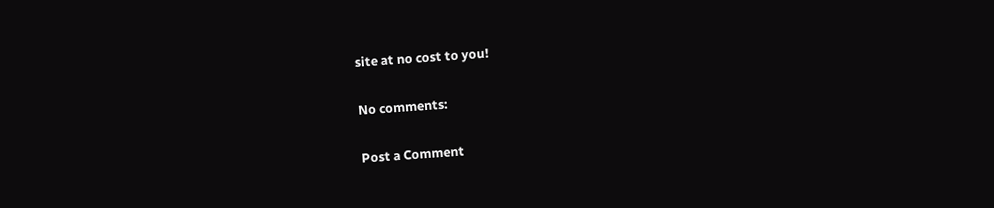site at no cost to you!

No comments:

Post a Comment